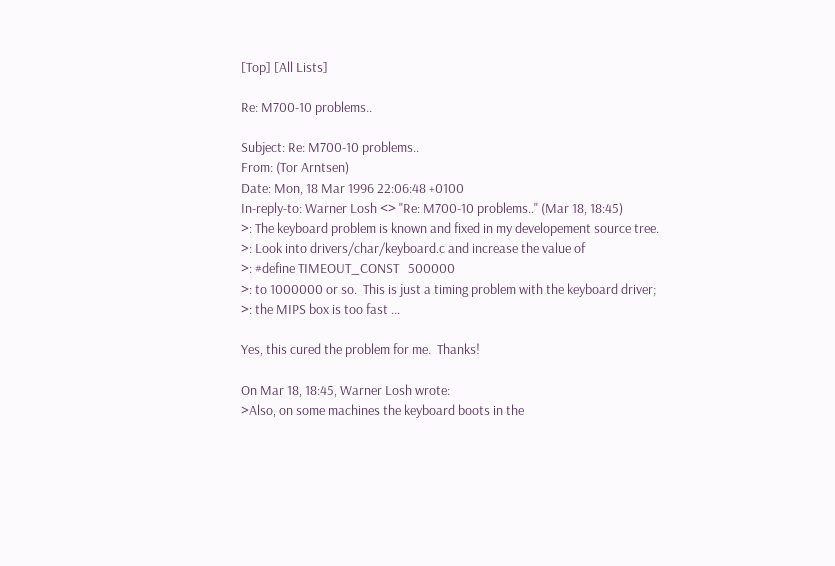[Top] [All Lists]

Re: M700-10 problems..

Subject: Re: M700-10 problems..
From: (Tor Arntsen)
Date: Mon, 18 Mar 1996 22:06:48 +0100
In-reply-to: Warner Losh <> "Re: M700-10 problems.." (Mar 18, 18:45)
>: The keyboard problem is known and fixed in my developement source tree.
>: Look into drivers/char/keyboard.c and increase the value of
>: #define TIMEOUT_CONST   500000
>: to 1000000 or so.  This is just a timing problem with the keyboard driver;
>: the MIPS box is too fast ...

Yes, this cured the problem for me.  Thanks!

On Mar 18, 18:45, Warner Losh wrote:
>Also, on some machines the keyboard boots in the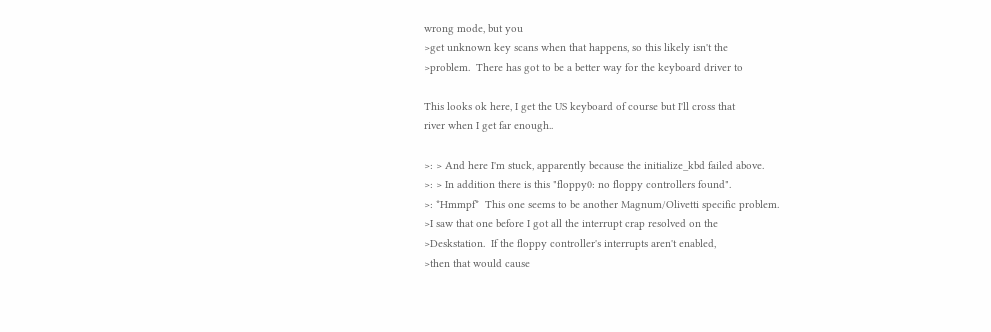wrong mode, but you
>get unknown key scans when that happens, so this likely isn't the
>problem.  There has got to be a better way for the keyboard driver to

This looks ok here, I get the US keyboard of course but I'll cross that
river when I get far enough..

>: > And here I'm stuck, apparently because the initialize_kbd failed above.
>: > In addition there is this "floppy0: no floppy controllers found".
>: *Hmmpf*  This one seems to be another Magnum/Olivetti specific problem.
>I saw that one before I got all the interrupt crap resolved on the
>Deskstation.  If the floppy controller's interrupts aren't enabled,
>then that would cause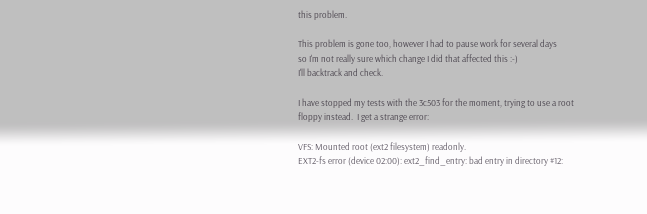this problem.

This problem is gone too, however I had to pause work for several days
so I'm not really sure which change I did that affected this :-)
I'll backtrack and check.

I have stopped my tests with the 3c503 for the moment, trying to use a root
floppy instead.  I get a strange error:

VFS: Mounted root (ext2 filesystem) readonly.
EXT2-fs error (device 02:00): ext2_find_entry: bad entry in directory #12: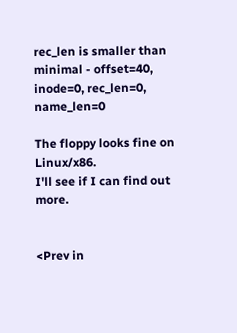rec_len is smaller than minimal - offset=40, inode=0, rec_len=0, name_len=0

The floppy looks fine on Linux/x86.
I'll see if I can find out more.


<Prev in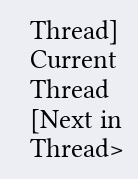Thread] Current Thread [Next in Thread>